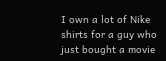I own a lot of Nike shirts for a guy who just bought a movie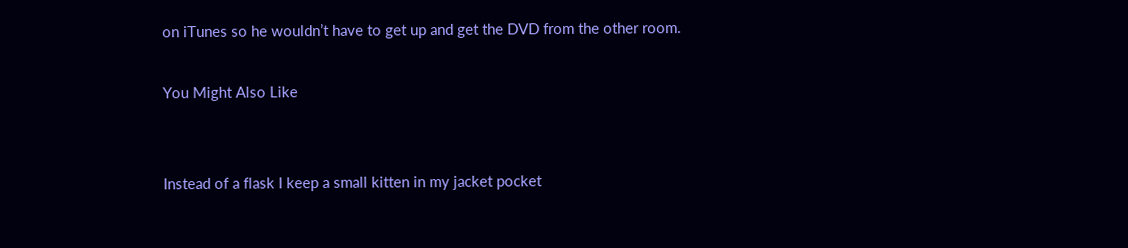on iTunes so he wouldn’t have to get up and get the DVD from the other room.

You Might Also Like


Instead of a flask I keep a small kitten in my jacket pocket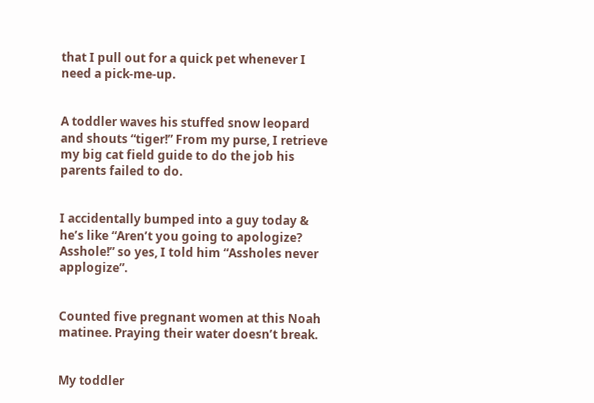that I pull out for a quick pet whenever I need a pick-me-up.


A toddler waves his stuffed snow leopard and shouts “tiger!” From my purse, I retrieve my big cat field guide to do the job his parents failed to do.


I accidentally bumped into a guy today & he’s like “Aren’t you going to apologize? Asshole!” so yes, I told him “Assholes never applogize”.


Counted five pregnant women at this Noah matinee. Praying their water doesn’t break.


My toddler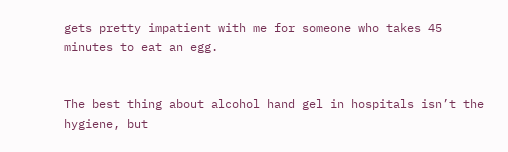gets pretty impatient with me for someone who takes 45 minutes to eat an egg.


The best thing about alcohol hand gel in hospitals isn’t the hygiene, but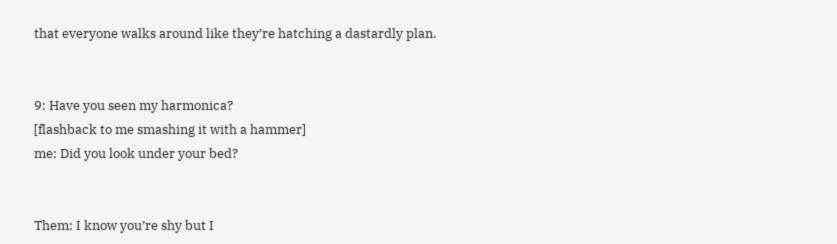that everyone walks around like they’re hatching a dastardly plan.


9: Have you seen my harmonica?
[flashback to me smashing it with a hammer]
me: Did you look under your bed?


Them: I know you’re shy but I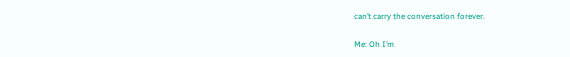can’t carry the conversation forever.

Me: Oh I’m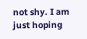not shy. I am just hoping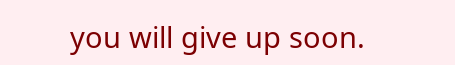you will give up soon.